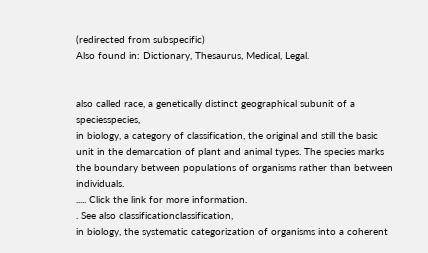(redirected from subspecific)
Also found in: Dictionary, Thesaurus, Medical, Legal.


also called race, a genetically distinct geographical subunit of a speciesspecies,
in biology, a category of classification, the original and still the basic unit in the demarcation of plant and animal types. The species marks the boundary between populations of organisms rather than between individuals.
..... Click the link for more information.
. See also classificationclassification,
in biology, the systematic categorization of organisms into a coherent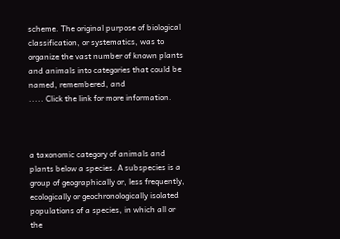scheme. The original purpose of biological classification, or systematics, was to organize the vast number of known plants and animals into categories that could be named, remembered, and
..... Click the link for more information.



a taxonomic category of animals and plants below a species. A subspecies is a group of geographically or, less frequently, ecologically or geochronologically isolated populations of a species, in which all or the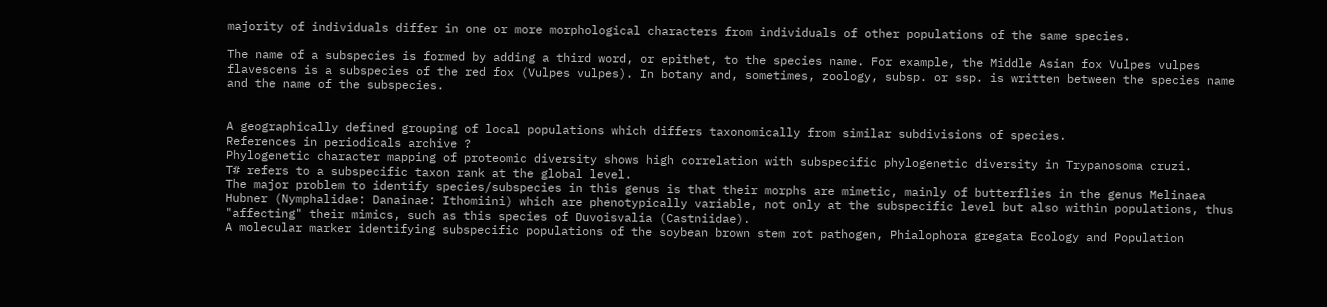majority of individuals differ in one or more morphological characters from individuals of other populations of the same species.

The name of a subspecies is formed by adding a third word, or epithet, to the species name. For example, the Middle Asian fox Vulpes vulpes flavescens is a subspecies of the red fox (Vulpes vulpes). In botany and, sometimes, zoology, subsp. or ssp. is written between the species name and the name of the subspecies.


A geographically defined grouping of local populations which differs taxonomically from similar subdivisions of species.
References in periodicals archive ?
Phylogenetic character mapping of proteomic diversity shows high correlation with subspecific phylogenetic diversity in Trypanosoma cruzi.
T# refers to a subspecific taxon rank at the global level.
The major problem to identify species/subspecies in this genus is that their morphs are mimetic, mainly of butterflies in the genus Melinaea Hubner (Nymphalidae: Danainae: Ithomiini) which are phenotypically variable, not only at the subspecific level but also within populations, thus "affecting" their mimics, such as this species of Duvoisvalia (Castniidae).
A molecular marker identifying subspecific populations of the soybean brown stem rot pathogen, Phialophora gregata Ecology and Population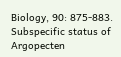Biology, 90: 875-883.
Subspecific status of Argopecten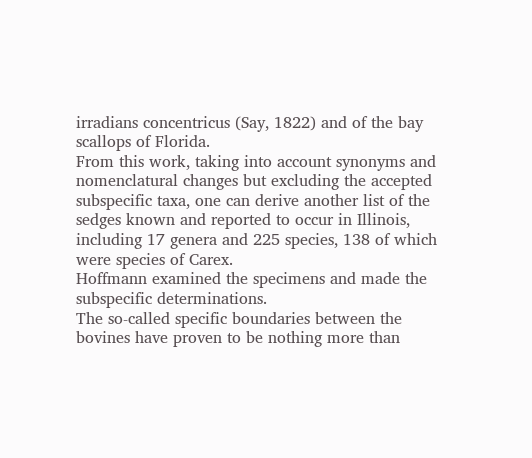irradians concentricus (Say, 1822) and of the bay scallops of Florida.
From this work, taking into account synonyms and nomenclatural changes but excluding the accepted subspecific taxa, one can derive another list of the sedges known and reported to occur in Illinois, including 17 genera and 225 species, 138 of which were species of Carex.
Hoffmann examined the specimens and made the subspecific determinations.
The so-called specific boundaries between the bovines have proven to be nothing more than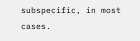subspecific, in most cases.